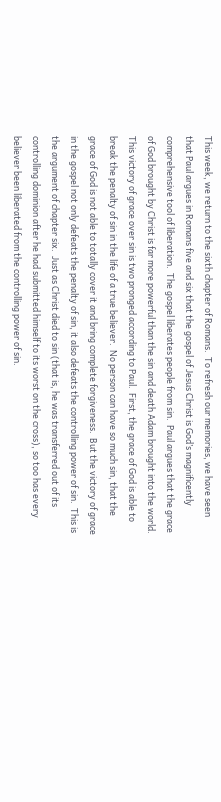This week, we return to the sixth chapter of Romans.  To refresh our memories, we have seen that Paul argues in Romans five and six that the gospel of Jesus Christ is God’s magnificently comprehensive tool of liberation.  The gospel liberates people from sin.  Paul argues that the grace of God brought by Christ is far more powerful than the sin and death Adam brought into the world.  This victory of grace over sin is two pronged according to Paul.  First, the grace of God is able to break the penalty of sin in the life of a true believer.  No person can have so much sin, that the grace of God is not able to totally cover it and bring complete forgiveness.  But the victory of grace in the gospel not only defeats the penalty of sin, it also defeats the controlling power of sin.  This is the argument of chapter six.  Just as Christ died to sin (that is, he was transferred out of its controlling dominion after he had submitted himself to its worst on the cross), so too has every believer been liberated from the controlling power of sin.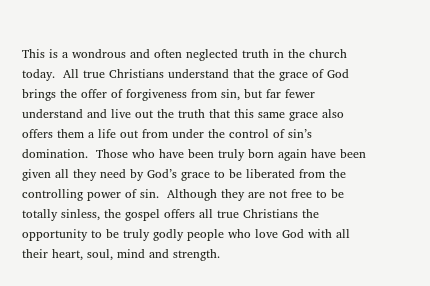This is a wondrous and often neglected truth in the church today.  All true Christians understand that the grace of God brings the offer of forgiveness from sin, but far fewer understand and live out the truth that this same grace also offers them a life out from under the control of sin’s domination.  Those who have been truly born again have been given all they need by God’s grace to be liberated from the controlling power of sin.  Although they are not free to be totally sinless, the gospel offers all true Christians the opportunity to be truly godly people who love God with all their heart, soul, mind and strength.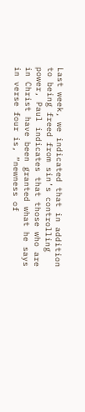Last week, we indicated that in addition to being freed from sin’s controlling power, Paul indicates that those who are in Christ have been granted what he says in verse four is, “newness of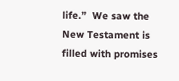life.”  We saw the New Testament is filled with promises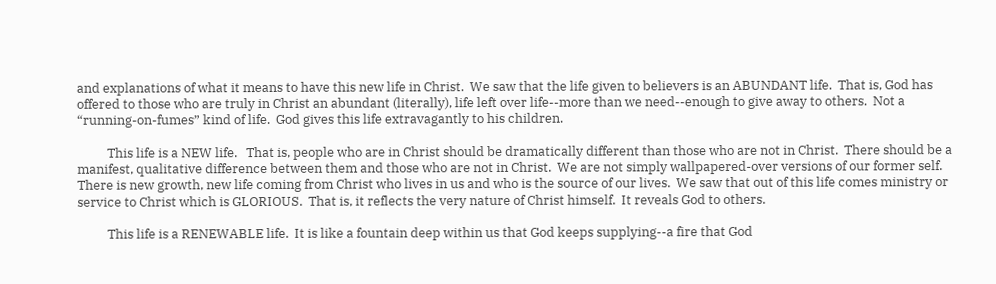and explanations of what it means to have this new life in Christ.  We saw that the life given to believers is an ABUNDANT life.  That is, God has offered to those who are truly in Christ an abundant (literally), life left over life--more than we need--enough to give away to others.  Not a “running-on-fumes” kind of life.  God gives this life extravagantly to his children.

          This life is a NEW life.   That is, people who are in Christ should be dramatically different than those who are not in Christ.  There should be a manifest, qualitative difference between them and those who are not in Christ.  We are not simply wallpapered-over versions of our former self.  There is new growth, new life coming from Christ who lives in us and who is the source of our lives.  We saw that out of this life comes ministry or service to Christ which is GLORIOUS.  That is, it reflects the very nature of Christ himself.  It reveals God to others.

          This life is a RENEWABLE life.  It is like a fountain deep within us that God keeps supplying--a fire that God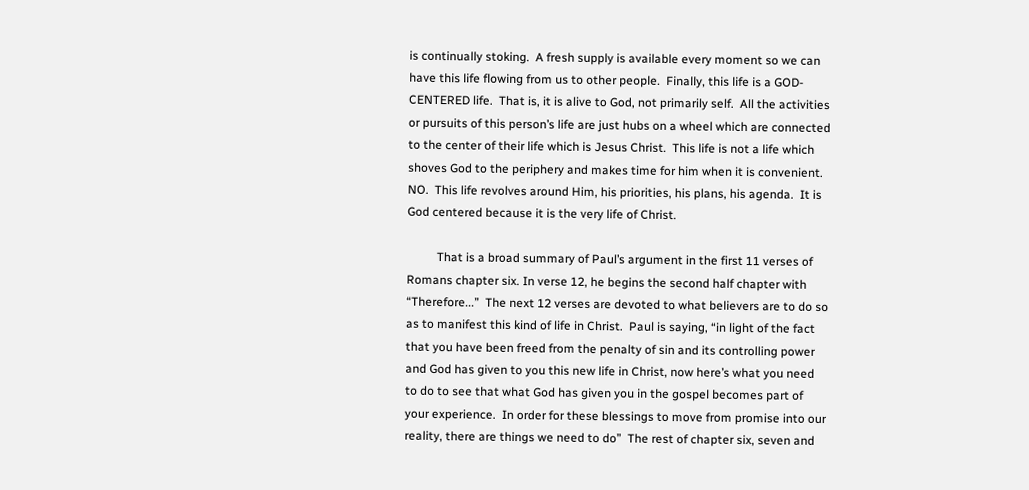is continually stoking.  A fresh supply is available every moment so we can have this life flowing from us to other people.  Finally, this life is a GOD-CENTERED life.  That is, it is alive to God, not primarily self.  All the activities or pursuits of this person’s life are just hubs on a wheel which are connected to the center of their life which is Jesus Christ.  This life is not a life which shoves God to the periphery and makes time for him when it is convenient.  NO.  This life revolves around Him, his priorities, his plans, his agenda.  It is God centered because it is the very life of Christ.

          That is a broad summary of Paul’s argument in the first 11 verses of Romans chapter six. In verse 12, he begins the second half chapter with “Therefore...”  The next 12 verses are devoted to what believers are to do so as to manifest this kind of life in Christ.  Paul is saying, “in light of the fact that you have been freed from the penalty of sin and its controlling power and God has given to you this new life in Christ, now here’s what you need to do to see that what God has given you in the gospel becomes part of your experience.  In order for these blessings to move from promise into our reality, there are things we need to do”  The rest of chapter six, seven and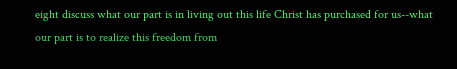eight discuss what our part is in living out this life Christ has purchased for us--what our part is to realize this freedom from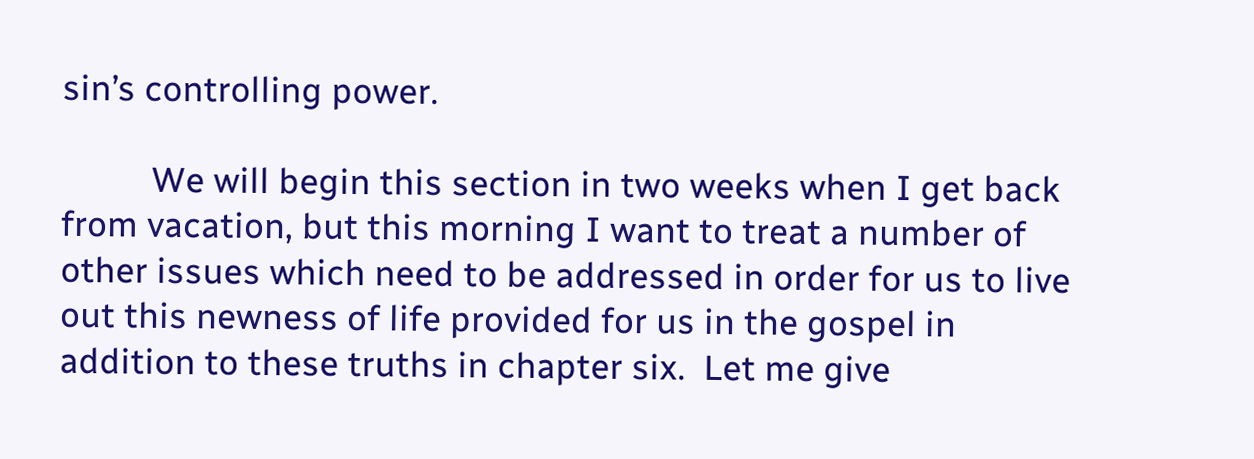sin’s controlling power.

          We will begin this section in two weeks when I get back from vacation, but this morning I want to treat a number of other issues which need to be addressed in order for us to live out this newness of life provided for us in the gospel in addition to these truths in chapter six.  Let me give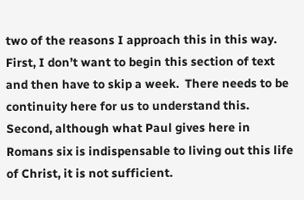two of the reasons I approach this in this way.  First, I don’t want to begin this section of text and then have to skip a week.  There needs to be continuity here for us to understand this.  Second, although what Paul gives here in Romans six is indispensable to living out this life of Christ, it is not sufficient.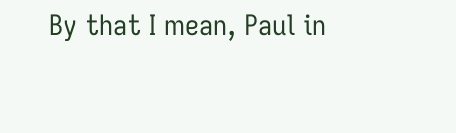By that I mean, Paul in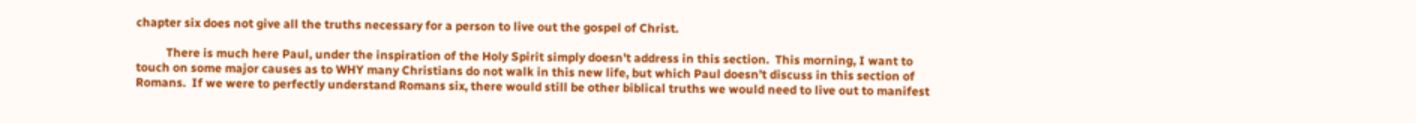chapter six does not give all the truths necessary for a person to live out the gospel of Christ.

          There is much here Paul, under the inspiration of the Holy Spirit simply doesn’t address in this section.  This morning, I want to touch on some major causes as to WHY many Christians do not walk in this new life, but which Paul doesn’t discuss in this section of Romans.  If we were to perfectly understand Romans six, there would still be other biblical truths we would need to live out to manifest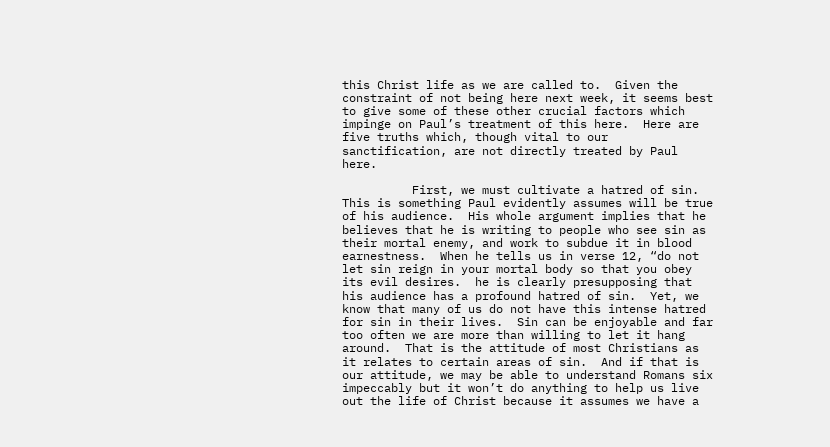this Christ life as we are called to.  Given the constraint of not being here next week, it seems best to give some of these other crucial factors which impinge on Paul’s treatment of this here.  Here are five truths which, though vital to our sanctification, are not directly treated by Paul here.

          First, we must cultivate a hatred of sin.  This is something Paul evidently assumes will be true of his audience.  His whole argument implies that he believes that he is writing to people who see sin as their mortal enemy, and work to subdue it in blood earnestness.  When he tells us in verse 12, “do not let sin reign in your mortal body so that you obey its evil desires.  he is clearly presupposing that his audience has a profound hatred of sin.  Yet, we know that many of us do not have this intense hatred for sin in their lives.  Sin can be enjoyable and far too often we are more than willing to let it hang around.  That is the attitude of most Christians as it relates to certain areas of sin.  And if that is our attitude, we may be able to understand Romans six impeccably but it won’t do anything to help us live out the life of Christ because it assumes we have a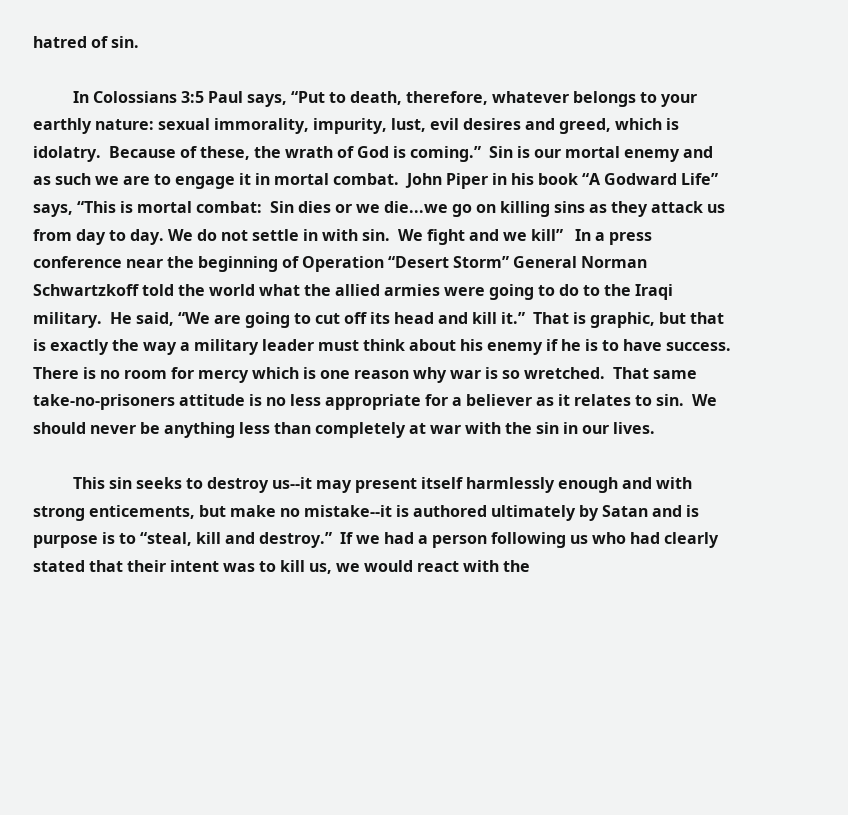hatred of sin.

          In Colossians 3:5 Paul says, “Put to death, therefore, whatever belongs to your earthly nature: sexual immorality, impurity, lust, evil desires and greed, which is idolatry.  Because of these, the wrath of God is coming.”  Sin is our mortal enemy and as such we are to engage it in mortal combat.  John Piper in his book “A Godward Life” says, “This is mortal combat:  Sin dies or we die...we go on killing sins as they attack us from day to day. We do not settle in with sin.  We fight and we kill”   In a press conference near the beginning of Operation “Desert Storm” General Norman Schwartzkoff told the world what the allied armies were going to do to the Iraqi military.  He said, “We are going to cut off its head and kill it.”  That is graphic, but that is exactly the way a military leader must think about his enemy if he is to have success.  There is no room for mercy which is one reason why war is so wretched.  That same take-no-prisoners attitude is no less appropriate for a believer as it relates to sin.  We should never be anything less than completely at war with the sin in our lives.

          This sin seeks to destroy us--it may present itself harmlessly enough and with strong enticements, but make no mistake--it is authored ultimately by Satan and is purpose is to “steal, kill and destroy.”  If we had a person following us who had clearly stated that their intent was to kill us, we would react with the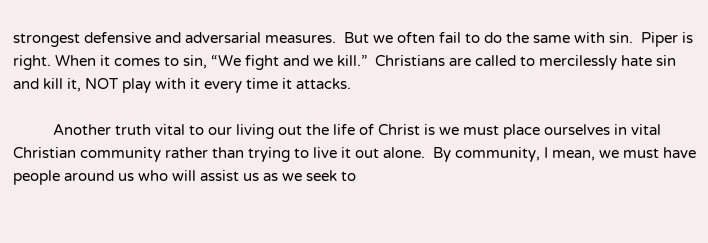strongest defensive and adversarial measures.  But we often fail to do the same with sin.  Piper is right. When it comes to sin, “We fight and we kill.”  Christians are called to mercilessly hate sin and kill it, NOT play with it every time it attacks.

          Another truth vital to our living out the life of Christ is we must place ourselves in vital Christian community rather than trying to live it out alone.  By community, I mean, we must have people around us who will assist us as we seek to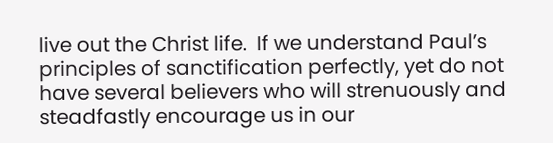live out the Christ life.  If we understand Paul’s principles of sanctification perfectly, yet do not have several believers who will strenuously and steadfastly encourage us in our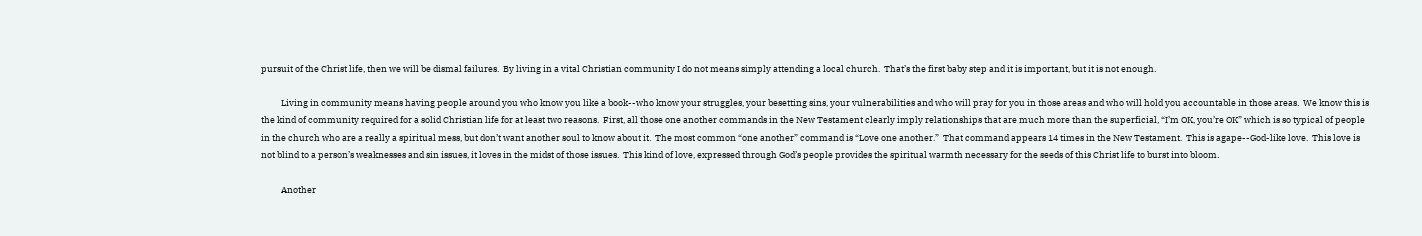pursuit of the Christ life, then we will be dismal failures.  By living in a vital Christian community I do not means simply attending a local church.  That’s the first baby step and it is important, but it is not enough.

          Living in community means having people around you who know you like a book--who know your struggles, your besetting sins, your vulnerabilities and who will pray for you in those areas and who will hold you accountable in those areas.  We know this is the kind of community required for a solid Christian life for at least two reasons.  First, all those one another commands in the New Testament clearly imply relationships that are much more than the superficial, “I’m OK, you’re OK” which is so typical of people in the church who are a really a spiritual mess, but don’t want another soul to know about it.  The most common “one another” command is “Love one another.”  That command appears 14 times in the New Testament.  This is agape--God-like love.  This love is not blind to a person’s weaknesses and sin issues, it loves in the midst of those issues.  This kind of love, expressed through God’s people provides the spiritual warmth necessary for the seeds of this Christ life to burst into bloom.

          Another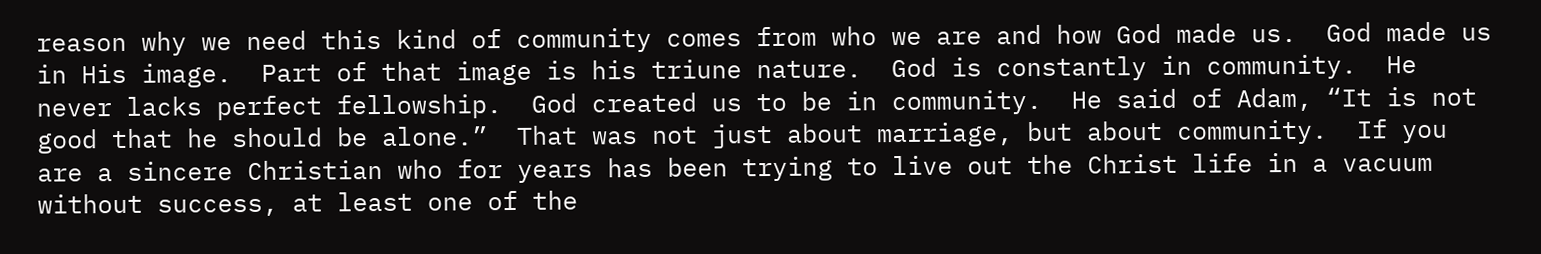reason why we need this kind of community comes from who we are and how God made us.  God made us in His image.  Part of that image is his triune nature.  God is constantly in community.  He never lacks perfect fellowship.  God created us to be in community.  He said of Adam, “It is not good that he should be alone.”  That was not just about marriage, but about community.  If you are a sincere Christian who for years has been trying to live out the Christ life in a vacuum without success, at least one of the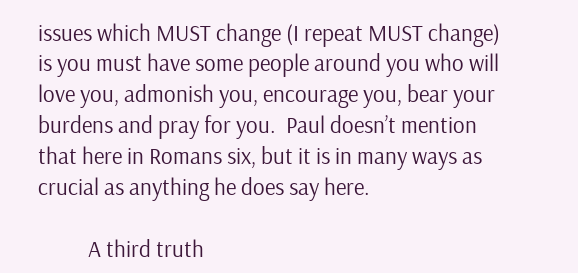issues which MUST change (I repeat MUST change) is you must have some people around you who will love you, admonish you, encourage you, bear your burdens and pray for you.  Paul doesn’t mention that here in Romans six, but it is in many ways as crucial as anything he does say here.

          A third truth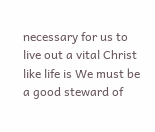necessary for us to live out a vital Christ like life is We must be a good steward of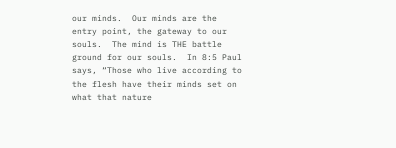our minds.  Our minds are the entry point, the gateway to our souls.  The mind is THE battle ground for our souls.  In 8:5 Paul says, “Those who live according to the flesh have their minds set on what that nature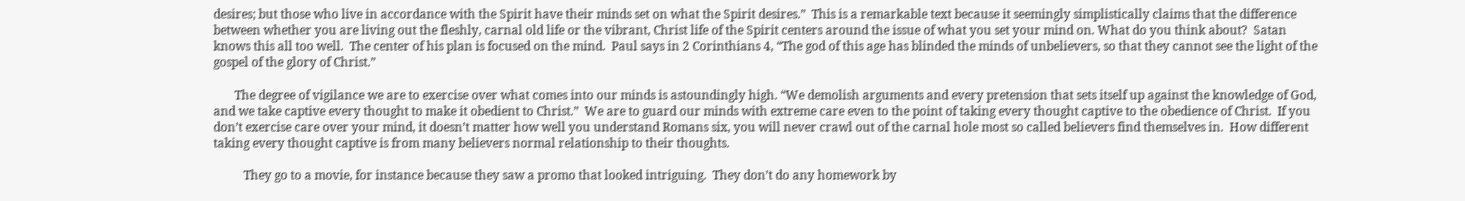desires; but those who live in accordance with the Spirit have their minds set on what the Spirit desires.”  This is a remarkable text because it seemingly simplistically claims that the difference between whether you are living out the fleshly, carnal old life or the vibrant, Christ life of the Spirit centers around the issue of what you set your mind on. What do you think about?  Satan knows this all too well.  The center of his plan is focused on the mind.  Paul says in 2 Corinthians 4, “The god of this age has blinded the minds of unbelievers, so that they cannot see the light of the gospel of the glory of Christ.”

       The degree of vigilance we are to exercise over what comes into our minds is astoundingly high. “We demolish arguments and every pretension that sets itself up against the knowledge of God, and we take captive every thought to make it obedient to Christ.”  We are to guard our minds with extreme care even to the point of taking every thought captive to the obedience of Christ.  If you don’t exercise care over your mind, it doesn’t matter how well you understand Romans six, you will never crawl out of the carnal hole most so called believers find themselves in.  How different taking every thought captive is from many believers normal relationship to their thoughts.

          They go to a movie, for instance because they saw a promo that looked intriguing.  They don’t do any homework by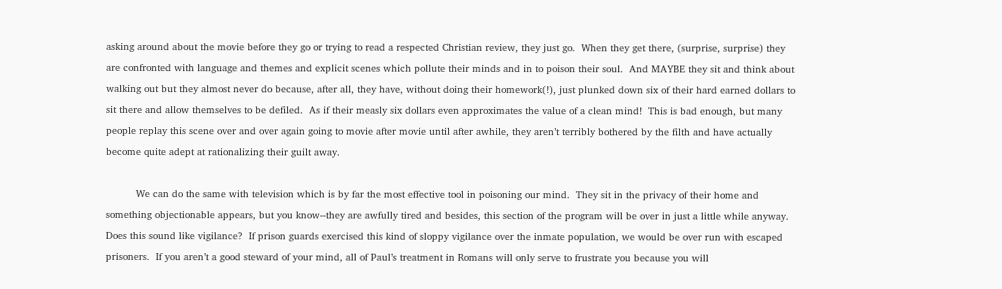asking around about the movie before they go or trying to read a respected Christian review, they just go.  When they get there, (surprise, surprise) they are confronted with language and themes and explicit scenes which pollute their minds and in to poison their soul.  And MAYBE they sit and think about walking out but they almost never do because, after all, they have, without doing their homework(!), just plunked down six of their hard earned dollars to sit there and allow themselves to be defiled.  As if their measly six dollars even approximates the value of a clean mind!  This is bad enough, but many people replay this scene over and over again going to movie after movie until after awhile, they aren’t terribly bothered by the filth and have actually become quite adept at rationalizing their guilt away.

          We can do the same with television which is by far the most effective tool in poisoning our mind.  They sit in the privacy of their home and something objectionable appears, but you know--they are awfully tired and besides, this section of the program will be over in just a little while anyway.  Does this sound like vigilance?  If prison guards exercised this kind of sloppy vigilance over the inmate population, we would be over run with escaped prisoners.  If you aren’t a good steward of your mind, all of Paul’s treatment in Romans will only serve to frustrate you because you will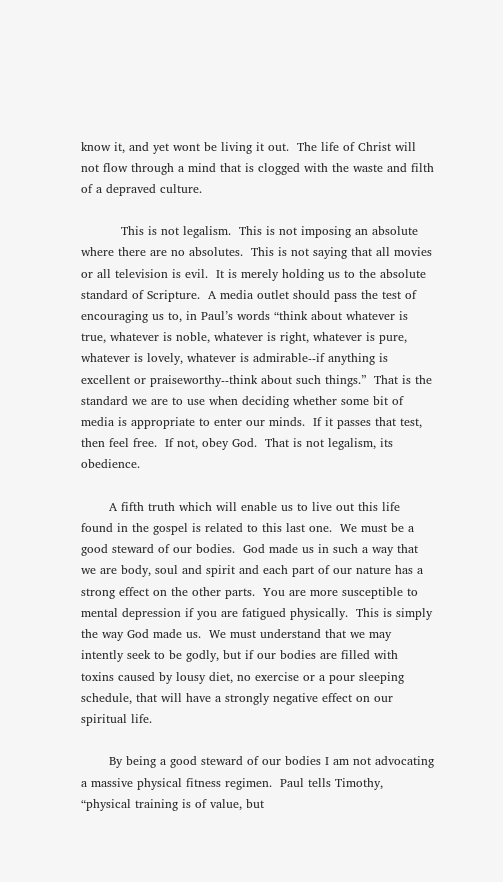know it, and yet wont be living it out.  The life of Christ will not flow through a mind that is clogged with the waste and filth of a depraved culture.

          This is not legalism.  This is not imposing an absolute where there are no absolutes.  This is not saying that all movies or all television is evil.  It is merely holding us to the absolute standard of Scripture.  A media outlet should pass the test of encouraging us to, in Paul’s words “think about whatever is true, whatever is noble, whatever is right, whatever is pure, whatever is lovely, whatever is admirable--if anything is excellent or praiseworthy--think about such things.”  That is the standard we are to use when deciding whether some bit of media is appropriate to enter our minds.  If it passes that test, then feel free.  If not, obey God.  That is not legalism, its obedience.

       A fifth truth which will enable us to live out this life found in the gospel is related to this last one.  We must be a good steward of our bodies.  God made us in such a way that we are body, soul and spirit and each part of our nature has a strong effect on the other parts.  You are more susceptible to mental depression if you are fatigued physically.  This is simply the way God made us.  We must understand that we may intently seek to be godly, but if our bodies are filled with toxins caused by lousy diet, no exercise or a pour sleeping schedule, that will have a strongly negative effect on our spiritual life.

       By being a good steward of our bodies I am not advocating a massive physical fitness regimen.  Paul tells Timothy, “physical training is of value, but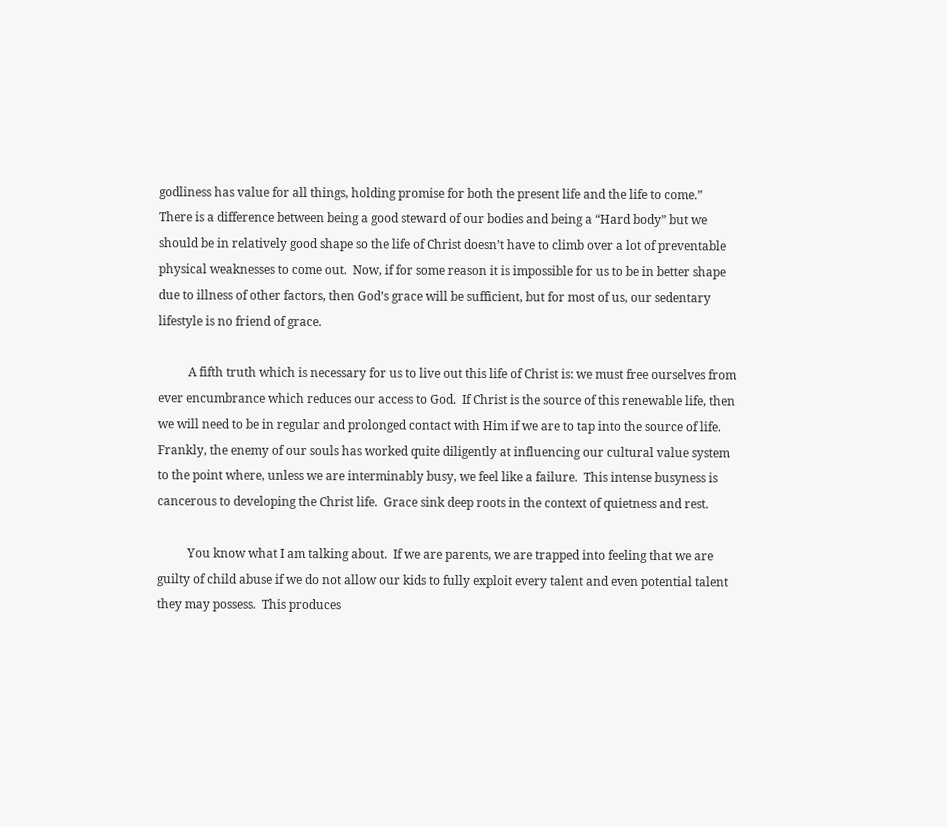godliness has value for all things, holding promise for both the present life and the life to come.”  There is a difference between being a good steward of our bodies and being a “Hard body” but we should be in relatively good shape so the life of Christ doesn’t have to climb over a lot of preventable physical weaknesses to come out.  Now, if for some reason it is impossible for us to be in better shape due to illness of other factors, then God’s grace will be sufficient, but for most of us, our sedentary lifestyle is no friend of grace.

          A fifth truth which is necessary for us to live out this life of Christ is: we must free ourselves from ever encumbrance which reduces our access to God.  If Christ is the source of this renewable life, then we will need to be in regular and prolonged contact with Him if we are to tap into the source of life.  Frankly, the enemy of our souls has worked quite diligently at influencing our cultural value system to the point where, unless we are interminably busy, we feel like a failure.  This intense busyness is cancerous to developing the Christ life.  Grace sink deep roots in the context of quietness and rest.

          You know what I am talking about.  If we are parents, we are trapped into feeling that we are guilty of child abuse if we do not allow our kids to fully exploit every talent and even potential talent they may possess.  This produces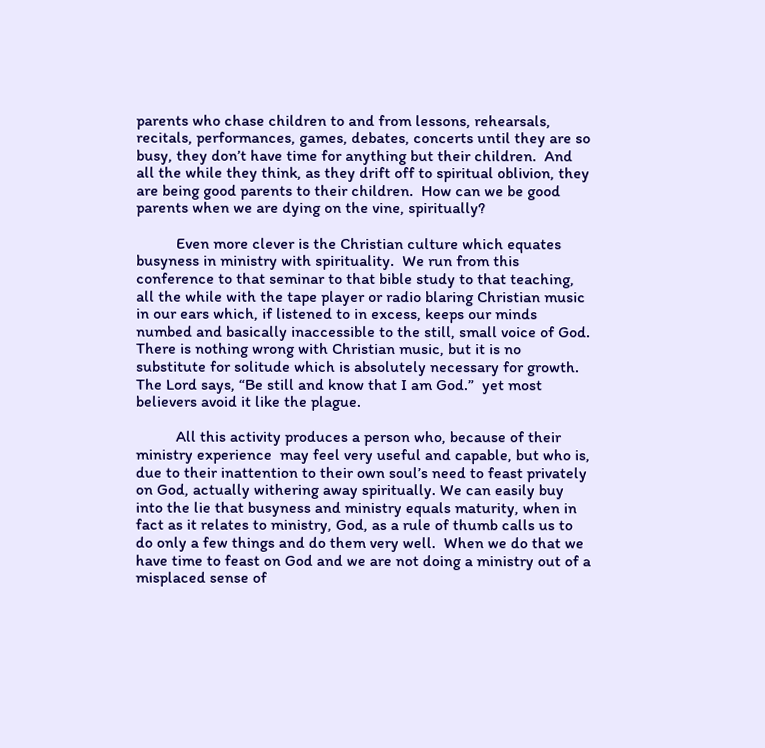parents who chase children to and from lessons, rehearsals, recitals, performances, games, debates, concerts until they are so busy, they don’t have time for anything but their children.  And all the while they think, as they drift off to spiritual oblivion, they are being good parents to their children.  How can we be good parents when we are dying on the vine, spiritually?

          Even more clever is the Christian culture which equates busyness in ministry with spirituality.  We run from this conference to that seminar to that bible study to that teaching, all the while with the tape player or radio blaring Christian music in our ears which, if listened to in excess, keeps our minds numbed and basically inaccessible to the still, small voice of God.  There is nothing wrong with Christian music, but it is no substitute for solitude which is absolutely necessary for growth.  The Lord says, “Be still and know that I am God.”  yet most believers avoid it like the plague.

          All this activity produces a person who, because of their ministry experience  may feel very useful and capable, but who is, due to their inattention to their own soul’s need to feast privately on God, actually withering away spiritually. We can easily buy into the lie that busyness and ministry equals maturity, when in fact as it relates to ministry, God, as a rule of thumb calls us to do only a few things and do them very well.  When we do that we have time to feast on God and we are not doing a ministry out of a misplaced sense of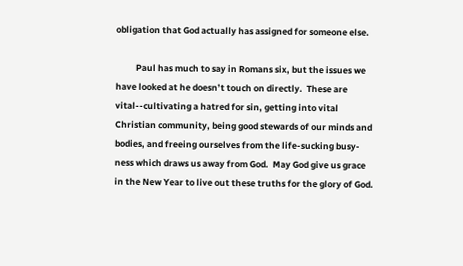obligation that God actually has assigned for someone else.

          Paul has much to say in Romans six, but the issues we have looked at he doesn’t touch on directly.  These are vital--cultivating a hatred for sin, getting into vital Christian community, being good stewards of our minds and bodies, and freeing ourselves from the life-sucking busy-ness which draws us away from God.  May God give us grace in the New Year to live out these truths for the glory of God.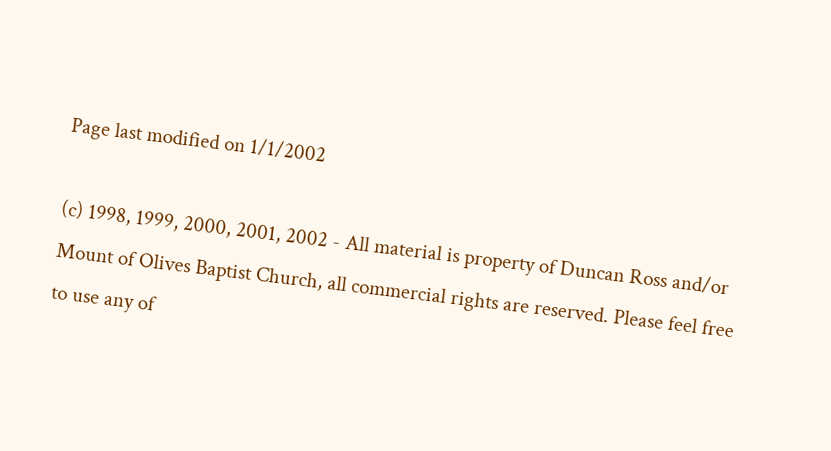Page last modified on 1/1/2002

(c) 1998, 1999, 2000, 2001, 2002 - All material is property of Duncan Ross and/or Mount of Olives Baptist Church, all commercial rights are reserved. Please feel free to use any of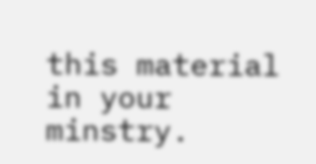this material in your minstry.